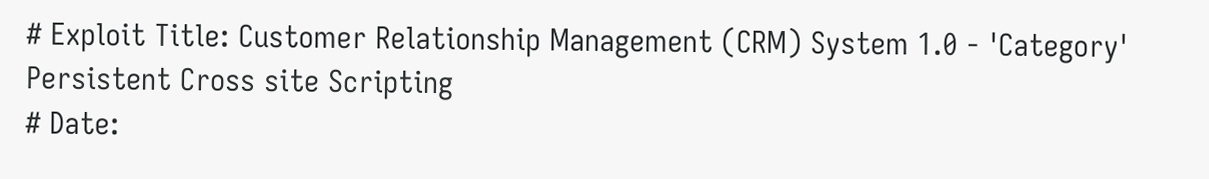# Exploit Title: Customer Relationship Management (CRM) System 1.0 - 'Category' Persistent Cross site Scripting
# Date: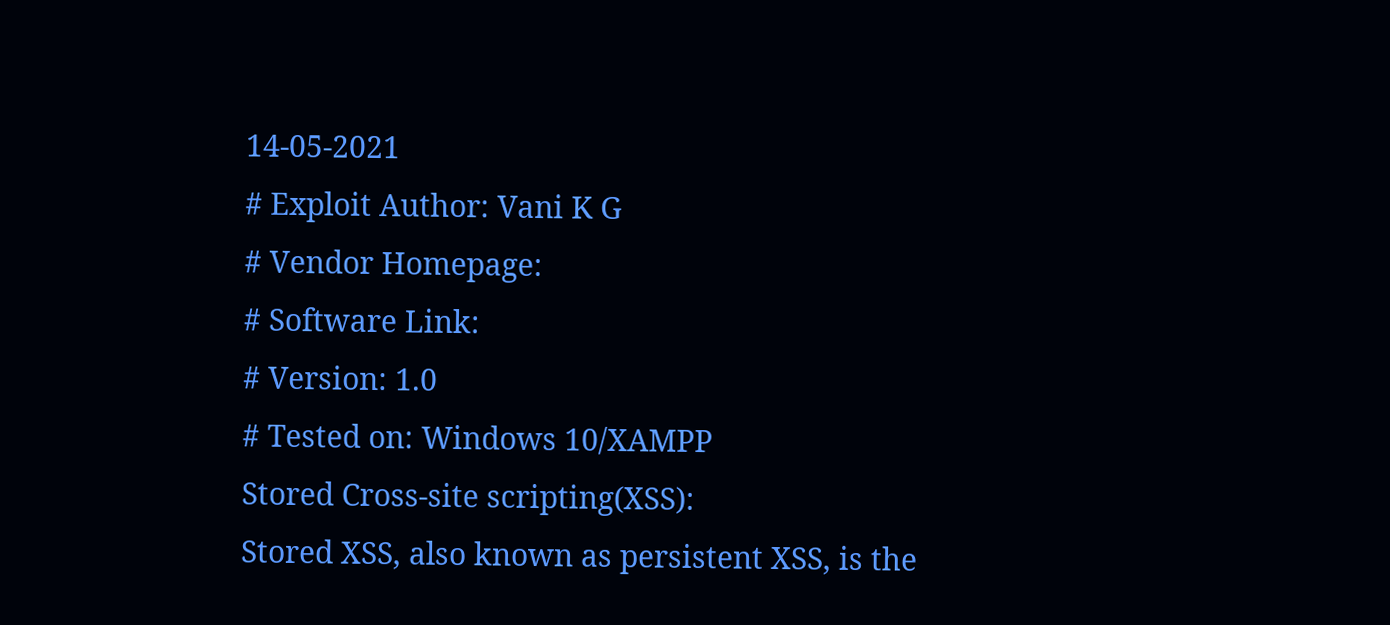14-05-2021
# Exploit Author: Vani K G
# Vendor Homepage:
# Software Link:
# Version: 1.0
# Tested on: Windows 10/XAMPP
Stored Cross-site scripting(XSS):
Stored XSS, also known as persistent XSS, is the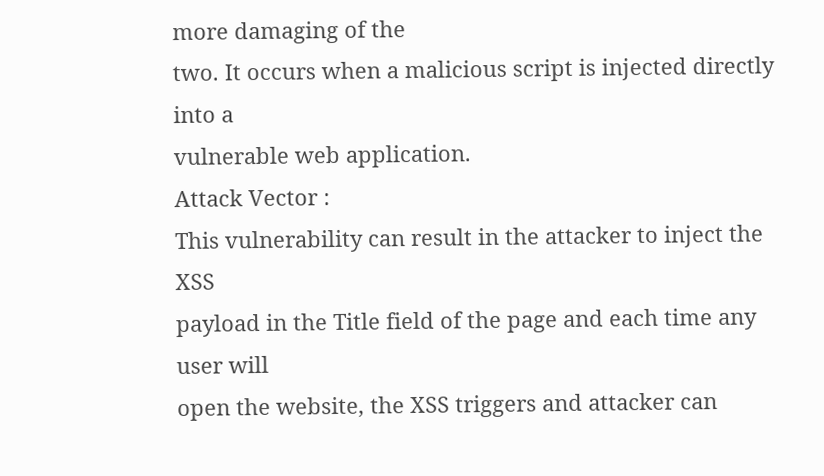more damaging of the
two. It occurs when a malicious script is injected directly into a
vulnerable web application.
Attack Vector :
This vulnerability can result in the attacker to inject the XSS
payload in the Title field of the page and each time any user will
open the website, the XSS triggers and attacker can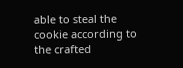able to steal the
cookie according to the crafted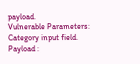payload.
Vulnerable Parameters: Category input field.
Payload :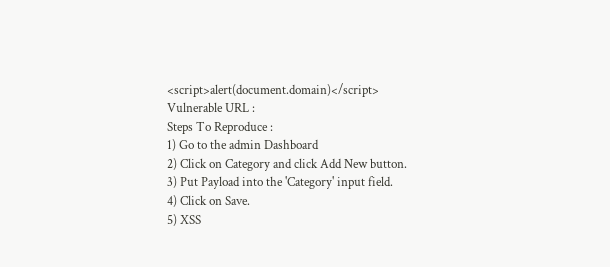<script>alert(document.domain)</script>
Vulnerable URL :
Steps To Reproduce :
1) Go to the admin Dashboard
2) Click on Category and click Add New button.
3) Put Payload into the 'Category' input field.
4) Click on Save.
5) XSS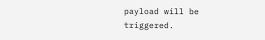payload will be triggered.